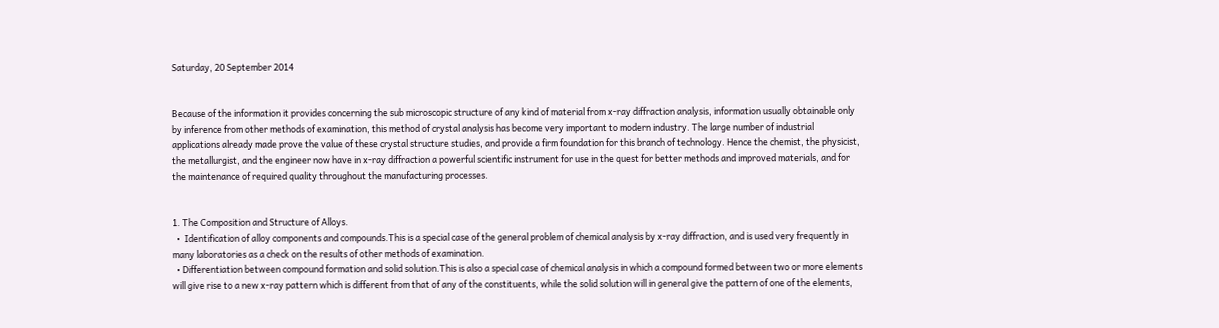Saturday, 20 September 2014


Because of the information it provides concerning the sub microscopic structure of any kind of material from x-ray diffraction analysis, information usually obtainable only by inference from other methods of examination, this method of crystal analysis has become very important to modern industry. The large number of industrial applications already made prove the value of these crystal structure studies, and provide a firm foundation for this branch of technology. Hence the chemist, the physicist, the metallurgist, and the engineer now have in x-ray diffraction a powerful scientific instrument for use in the quest for better methods and improved materials, and for the maintenance of required quality throughout the manufacturing processes.


1. The Composition and Structure of Alloys.
  •  Identification of alloy components and compounds.This is a special case of the general problem of chemical analysis by x-ray diffraction, and is used very frequently in many laboratories as a check on the results of other methods of examination.
  • Differentiation between compound formation and solid solution.This is also a special case of chemical analysis in which a compound formed between two or more elements will give rise to a new x-ray pattern which is different from that of any of the constituents, while the solid solution will in general give the pattern of one of the elements,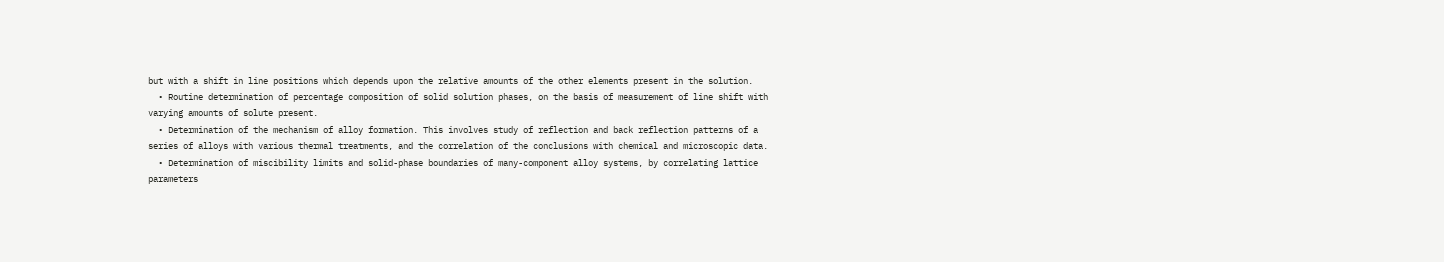but with a shift in line positions which depends upon the relative amounts of the other elements present in the solution.
  • Routine determination of percentage composition of solid solution phases, on the basis of measurement of line shift with varying amounts of solute present.
  • Determination of the mechanism of alloy formation. This involves study of reflection and back reflection patterns of a series of alloys with various thermal treatments, and the correlation of the conclusions with chemical and microscopic data.
  • Determination of miscibility limits and solid-phase boundaries of many-component alloy systems, by correlating lattice parameters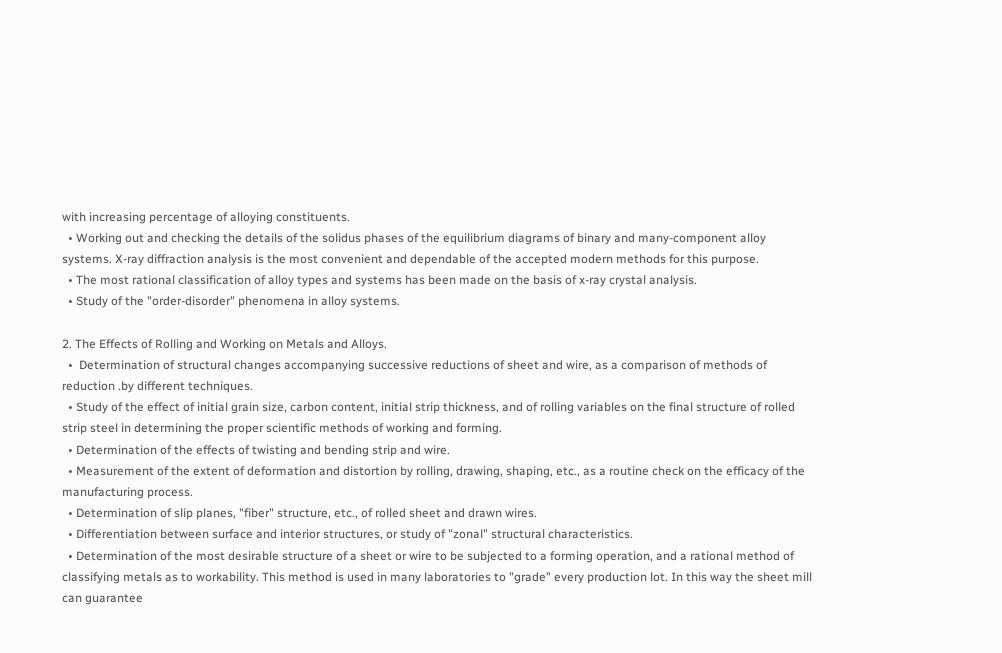with increasing percentage of alloying constituents.
  • Working out and checking the details of the solidus phases of the equilibrium diagrams of binary and many-component alloy systems. X-ray diffraction analysis is the most convenient and dependable of the accepted modern methods for this purpose.
  • The most rational classification of alloy types and systems has been made on the basis of x-ray crystal analysis.
  • Study of the "order-disorder" phenomena in alloy systems.

2. The Effects of Rolling and Working on Metals and Alloys.
  •  Determination of structural changes accompanying successive reductions of sheet and wire, as a comparison of methods of reduction .by different techniques.
  • Study of the effect of initial grain size, carbon content, initial strip thickness, and of rolling variables on the final structure of rolled strip steel in determining the proper scientific methods of working and forming.
  • Determination of the effects of twisting and bending strip and wire.
  • Measurement of the extent of deformation and distortion by rolling, drawing, shaping, etc., as a routine check on the efficacy of the manufacturing process.
  • Determination of slip planes, "fiber" structure, etc., of rolled sheet and drawn wires.
  • Differentiation between surface and interior structures, or study of "zonal" structural characteristics.
  • Determination of the most desirable structure of a sheet or wire to be subjected to a forming operation, and a rational method of classifying metals as to workability. This method is used in many laboratories to "grade" every production lot. In this way the sheet mill can guarantee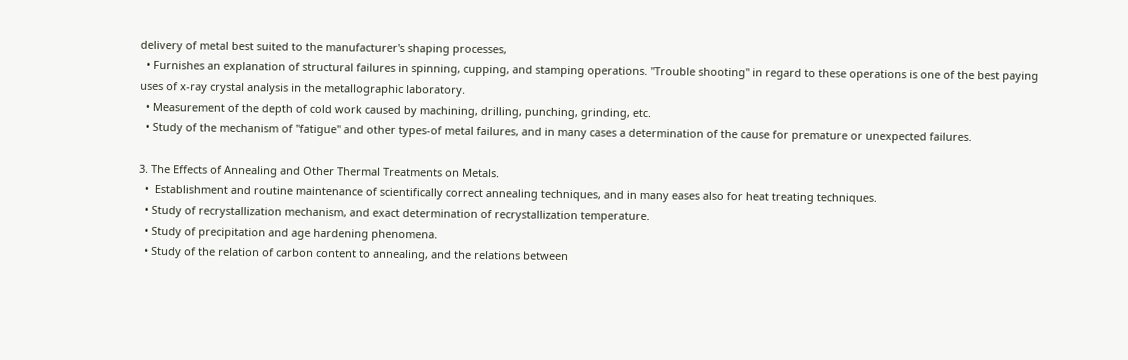delivery of metal best suited to the manufacturer's shaping processes,
  • Furnishes an explanation of structural failures in spinning, cupping, and stamping operations. "Trouble shooting" in regard to these operations is one of the best paying uses of x-ray crystal analysis in the metallographic laboratory.
  • Measurement of the depth of cold work caused by machining, drilling, punching, grinding, etc.
  • Study of the mechanism of "fatigue" and other types-of metal failures, and in many cases a determination of the cause for premature or unexpected failures.

3. The Effects of Annealing and Other Thermal Treatments on Metals.
  •  Establishment and routine maintenance of scientifically correct annealing techniques, and in many eases also for heat treating techniques.
  • Study of recrystallization mechanism, and exact determination of recrystallization temperature.
  • Study of precipitation and age hardening phenomena.
  • Study of the relation of carbon content to annealing, and the relations between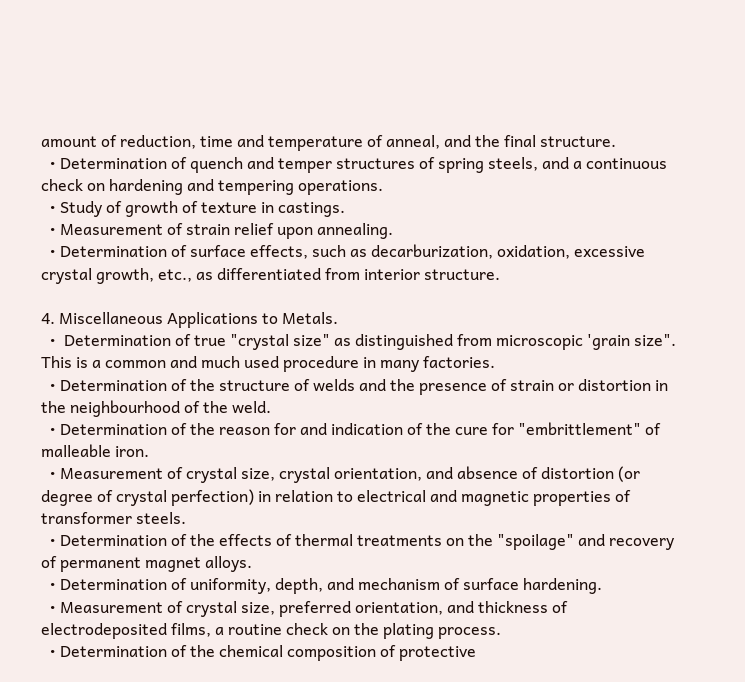amount of reduction, time and temperature of anneal, and the final structure.
  • Determination of quench and temper structures of spring steels, and a continuous check on hardening and tempering operations.
  • Study of growth of texture in castings.
  • Measurement of strain relief upon annealing.
  • Determination of surface effects, such as decarburization, oxidation, excessive crystal growth, etc., as differentiated from interior structure.

4. Miscellaneous Applications to Metals.
  •  Determination of true "crystal size" as distinguished from microscopic 'grain size". This is a common and much used procedure in many factories.
  • Determination of the structure of welds and the presence of strain or distortion in the neighbourhood of the weld.
  • Determination of the reason for and indication of the cure for "embrittlement" of malleable iron.
  • Measurement of crystal size, crystal orientation, and absence of distortion (or degree of crystal perfection) in relation to electrical and magnetic properties of transformer steels.
  • Determination of the effects of thermal treatments on the "spoilage" and recovery of permanent magnet alloys.
  • Determination of uniformity, depth, and mechanism of surface hardening.
  • Measurement of crystal size, preferred orientation, and thickness of electrodeposited films, a routine check on the plating process.
  • Determination of the chemical composition of protective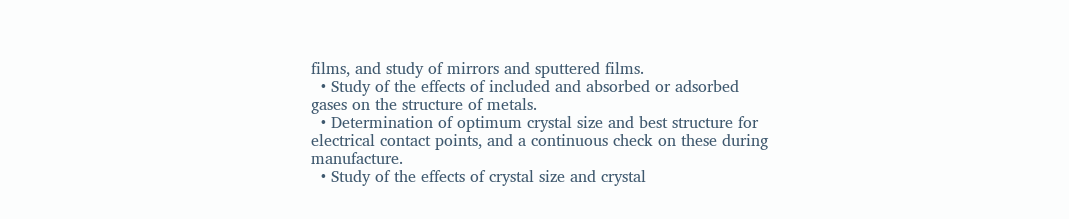films, and study of mirrors and sputtered films.
  • Study of the effects of included and absorbed or adsorbed gases on the structure of metals.
  • Determination of optimum crystal size and best structure for electrical contact points, and a continuous check on these during manufacture.
  • Study of the effects of crystal size and crystal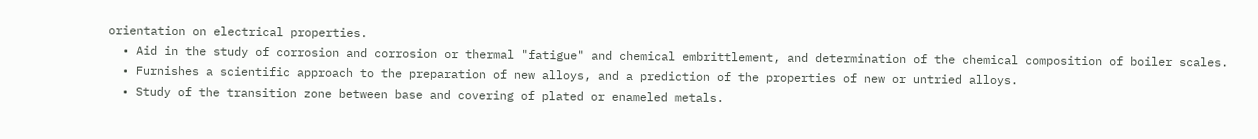orientation on electrical properties.
  • Aid in the study of corrosion and corrosion or thermal "fatigue" and chemical embrittlement, and determination of the chemical composition of boiler scales.
  • Furnishes a scientific approach to the preparation of new alloys, and a prediction of the properties of new or untried alloys.
  • Study of the transition zone between base and covering of plated or enameled metals.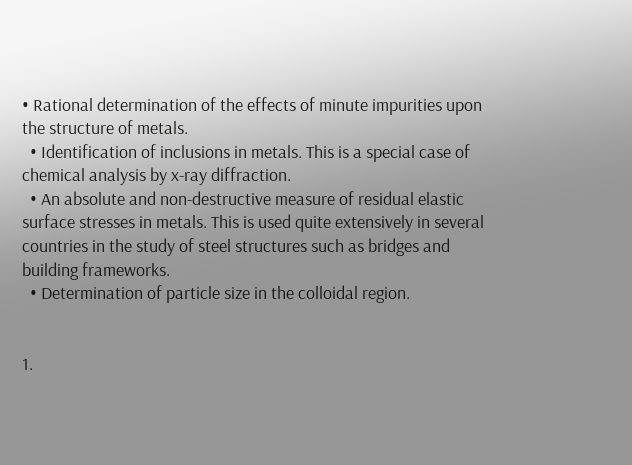• Rational determination of the effects of minute impurities upon the structure of metals.
  • Identification of inclusions in metals. This is a special case of chemical analysis by x-ray diffraction.
  • An absolute and non-destructive measure of residual elastic surface stresses in metals. This is used quite extensively in several countries in the study of steel structures such as bridges and building frameworks.
  • Determination of particle size in the colloidal region.


1.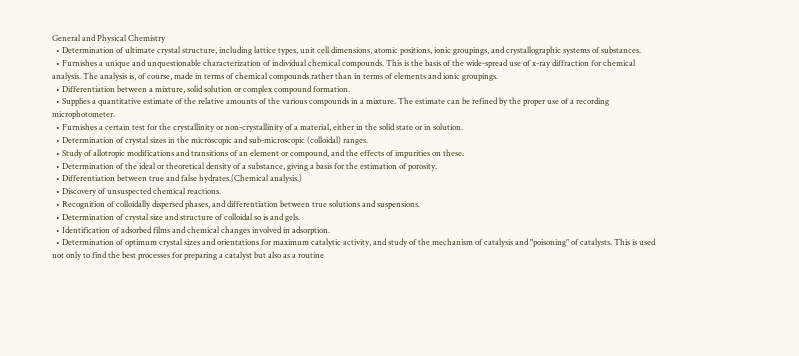General and Physical Chemistry
  • Determination of ultimate crystal structure, including lattice types, unit cell dimensions, atomic positions, ionic groupings, and crystallographic systems of substances.
  • Furnishes a unique and unquestionable characterization of individual chemical compounds. This is the basis of the wide-spread use of x-ray diffraction for chemical analysis. The analysis is, of course, made in terms of chemical compounds rather than in terms of elements and ionic groupings.
  • Differentiation between a mixture, solid solution or complex compound formation.
  • Supplies a quantitative estimate of the relative amounts of the various compounds in a mixture. The estimate can be refined by the proper use of a recording microphotometer.
  • Furnishes a certain test for the crystallinity or non-crystallinity of a material, either in the solid state or in solution.
  • Determination of crystal sizes in the microscopic and sub-microscopic (colloidal) ranges.
  • Study of allotropic modifications and transitions of an element or compound, and the effects of impurities on these.
  • Determination of the ideal or theoretical density of a substance, giving a basis for the estimation of porosity.
  • Differentiation between true and false hydrates.(Chemical analysis.)
  • Discovery of unsuspected chemical reactions.
  • Recognition of colloidally dispersed phases, and differentiation between true solutions and suspensions.
  • Determination of crystal size and structure of colloidal so is and gels.
  • Identification of adsorbed films and chemical changes involved in adsorption.
  • Determination of optimum crystal sizes and orientations for maximum catalytic activity, and study of the mechanism of catalysis and "poisoning" of catalysts. This is used not only to find the best processes for preparing a catalyst but also as a routine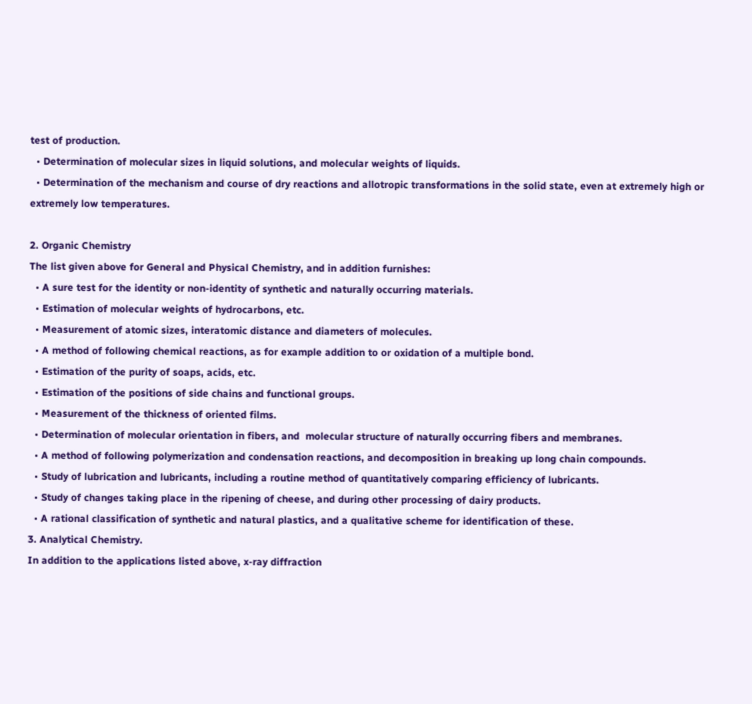test of production.
  • Determination of molecular sizes in liquid solutions, and molecular weights of liquids.
  • Determination of the mechanism and course of dry reactions and allotropic transformations in the solid state, even at extremely high or extremely low temperatures.

2. Organic Chemistry
The list given above for General and Physical Chemistry, and in addition furnishes:
  • A sure test for the identity or non-identity of synthetic and naturally occurring materials.
  • Estimation of molecular weights of hydrocarbons, etc.
  • Measurement of atomic sizes, interatomic distance and diameters of molecules.
  • A method of following chemical reactions, as for example addition to or oxidation of a multiple bond.
  • Estimation of the purity of soaps, acids, etc.
  • Estimation of the positions of side chains and functional groups.
  • Measurement of the thickness of oriented films.
  • Determination of molecular orientation in fibers, and  molecular structure of naturally occurring fibers and membranes.
  • A method of following polymerization and condensation reactions, and decomposition in breaking up long chain compounds.
  • Study of lubrication and lubricants, including a routine method of quantitatively comparing efficiency of lubricants.
  • Study of changes taking place in the ripening of cheese, and during other processing of dairy products.
  • A rational classification of synthetic and natural plastics, and a qualitative scheme for identification of these.
3. Analytical Chemistry.
In addition to the applications listed above, x-ray diffraction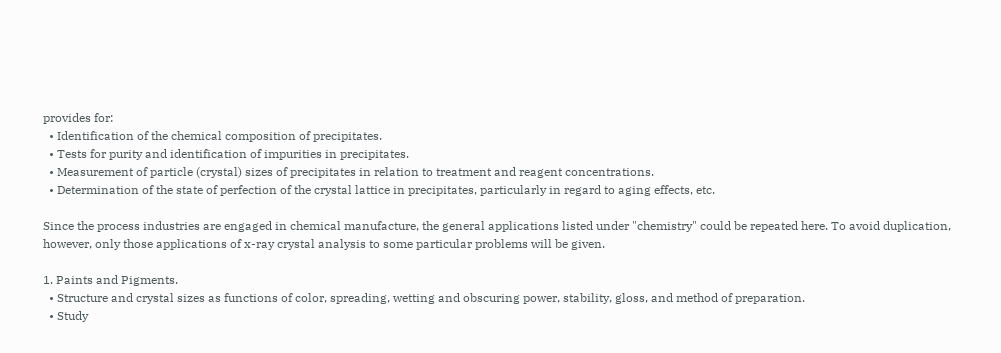provides for:
  • Identification of the chemical composition of precipitates.
  • Tests for purity and identification of impurities in precipitates.
  • Measurement of particle (crystal) sizes of precipitates in relation to treatment and reagent concentrations.
  • Determination of the state of perfection of the crystal lattice in precipitates, particularly in regard to aging effects, etc.

Since the process industries are engaged in chemical manufacture, the general applications listed under "chemistry" could be repeated here. To avoid duplication, however, only those applications of x-ray crystal analysis to some particular problems will be given.

1. Paints and Pigments.
  • Structure and crystal sizes as functions of color, spreading, wetting and obscuring power, stability, gloss, and method of preparation.
  • Study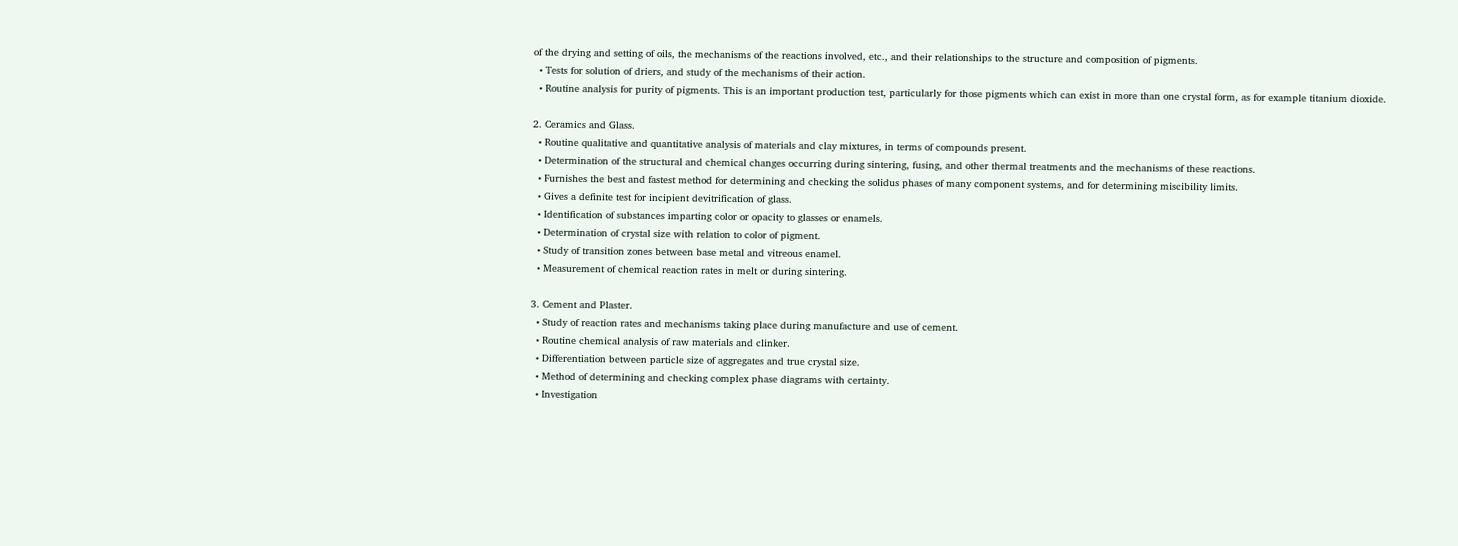of the drying and setting of oils, the mechanisms of the reactions involved, etc., and their relationships to the structure and composition of pigments.
  • Tests for solution of driers, and study of the mechanisms of their action.
  • Routine analysis for purity of pigments. This is an important production test, particularly for those pigments which can exist in more than one crystal form, as for example titanium dioxide.

2. Ceramics and Glass.
  • Routine qualitative and quantitative analysis of materials and clay mixtures, in terms of compounds present.
  • Determination of the structural and chemical changes occurring during sintering, fusing, and other thermal treatments and the mechanisms of these reactions.
  • Furnishes the best and fastest method for determining and checking the solidus phases of many component systems, and for determining miscibility limits.
  • Gives a definite test for incipient devitrification of glass.
  • Identification of substances imparting color or opacity to glasses or enamels.
  • Determination of crystal size with relation to color of pigment.
  • Study of transition zones between base metal and vitreous enamel.
  • Measurement of chemical reaction rates in melt or during sintering.

3. Cement and Plaster.
  • Study of reaction rates and mechanisms taking place during manufacture and use of cement.
  • Routine chemical analysis of raw materials and clinker.
  • Differentiation between particle size of aggregates and true crystal size.
  • Method of determining and checking complex phase diagrams with certainty.
  • Investigation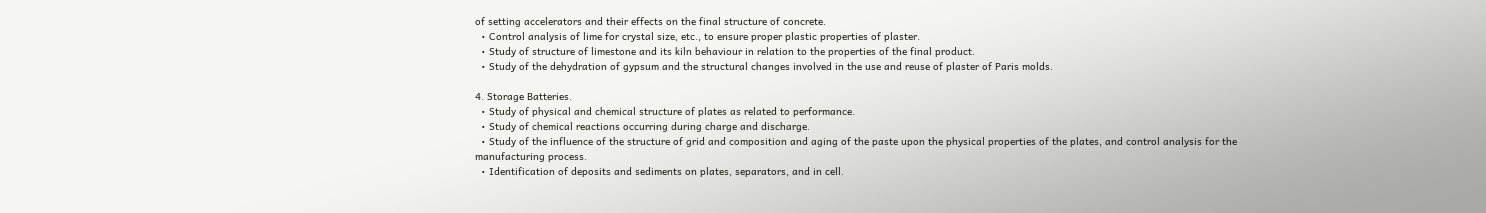of setting accelerators and their effects on the final structure of concrete.
  • Control analysis of lime for crystal size, etc., to ensure proper plastic properties of plaster.
  • Study of structure of limestone and its kiln behaviour in relation to the properties of the final product.
  • Study of the dehydration of gypsum and the structural changes involved in the use and reuse of plaster of Paris molds.

4. Storage Batteries.
  • Study of physical and chemical structure of plates as related to performance.
  • Study of chemical reactions occurring during charge and discharge.
  • Study of the influence of the structure of grid and composition and aging of the paste upon the physical properties of the plates, and control analysis for the manufacturing process.
  • Identification of deposits and sediments on plates, separators, and in cell.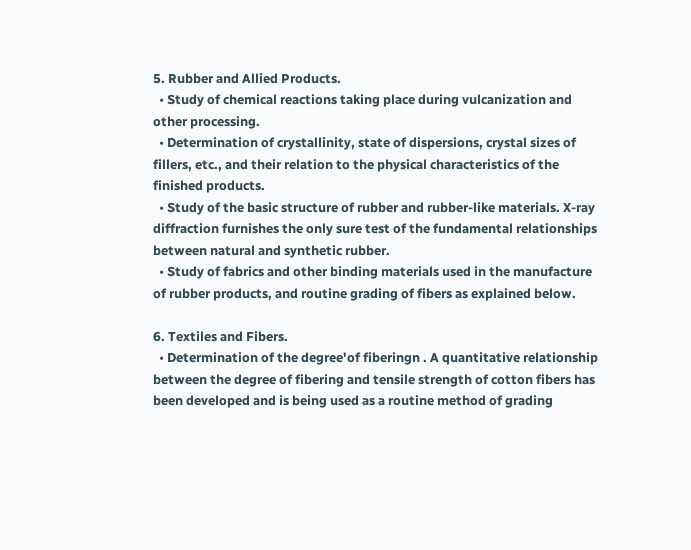5. Rubber and Allied Products.
  • Study of chemical reactions taking place during vulcanization and other processing.
  • Determination of crystallinity, state of dispersions, crystal sizes of fillers, etc., and their relation to the physical characteristics of the finished products.
  • Study of the basic structure of rubber and rubber-like materials. X-ray diffraction furnishes the only sure test of the fundamental relationships between natural and synthetic rubber.
  • Study of fabrics and other binding materials used in the manufacture of rubber products, and routine grading of fibers as explained below.

6. Textiles and Fibers.
  • Determination of the degree'of fiberingn . A quantitative relationship between the degree of fibering and tensile strength of cotton fibers has been developed and is being used as a routine method of grading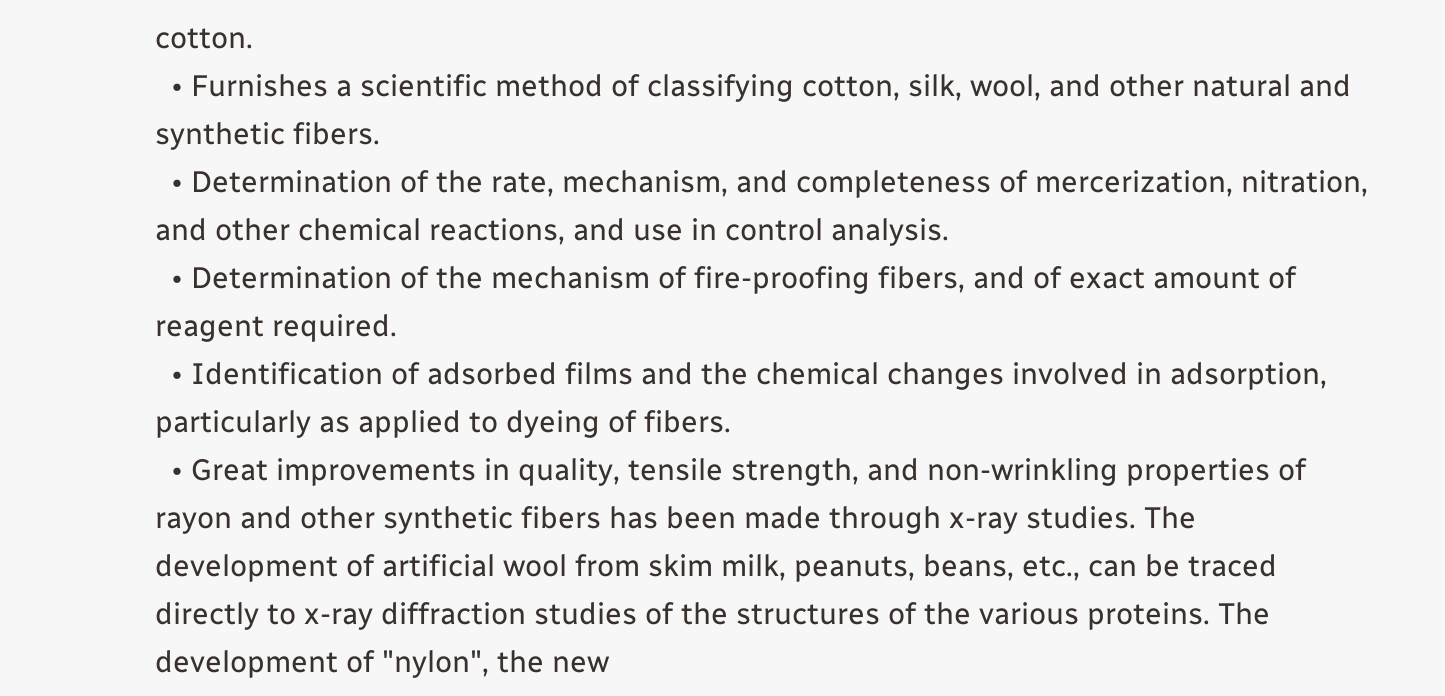cotton.
  • Furnishes a scientific method of classifying cotton, silk, wool, and other natural and synthetic fibers.
  • Determination of the rate, mechanism, and completeness of mercerization, nitration, and other chemical reactions, and use in control analysis.
  • Determination of the mechanism of fire-proofing fibers, and of exact amount of reagent required.
  • Identification of adsorbed films and the chemical changes involved in adsorption, particularly as applied to dyeing of fibers.
  • Great improvements in quality, tensile strength, and non-wrinkling properties of rayon and other synthetic fibers has been made through x-ray studies. The development of artificial wool from skim milk, peanuts, beans, etc., can be traced directly to x-ray diffraction studies of the structures of the various proteins. The development of "nylon", the new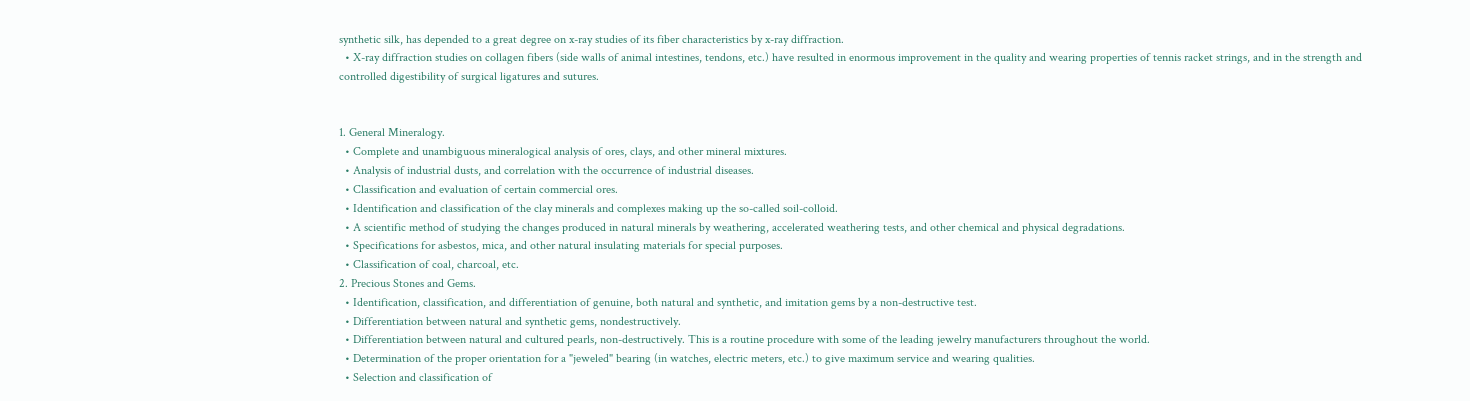synthetic silk, has depended to a great degree on x-ray studies of its fiber characteristics by x-ray diffraction.
  • X-ray diffraction studies on collagen fibers (side walls of animal intestines, tendons, etc.) have resulted in enormous improvement in the quality and wearing properties of tennis racket strings, and in the strength and controlled digestibility of surgical ligatures and sutures.


1. General Mineralogy.
  • Complete and unambiguous mineralogical analysis of ores, clays, and other mineral mixtures.
  • Analysis of industrial dusts, and correlation with the occurrence of industrial diseases.
  • Classification and evaluation of certain commercial ores.
  • Identification and classification of the clay minerals and complexes making up the so-called soil-colloid.
  • A scientific method of studying the changes produced in natural minerals by weathering, accelerated weathering tests, and other chemical and physical degradations.
  • Specifications for asbestos, mica, and other natural insulating materials for special purposes.
  • Classification of coal, charcoal, etc.
2. Precious Stones and Gems.
  • Identification, classification, and differentiation of genuine, both natural and synthetic, and imitation gems by a non-destructive test.
  • Differentiation between natural and synthetic gems, nondestructively.
  • Differentiation between natural and cultured pearls, non-destructively. This is a routine procedure with some of the leading jewelry manufacturers throughout the world.
  • Determination of the proper orientation for a "jeweled" bearing (in watches, electric meters, etc.) to give maximum service and wearing qualities.
  • Selection and classification of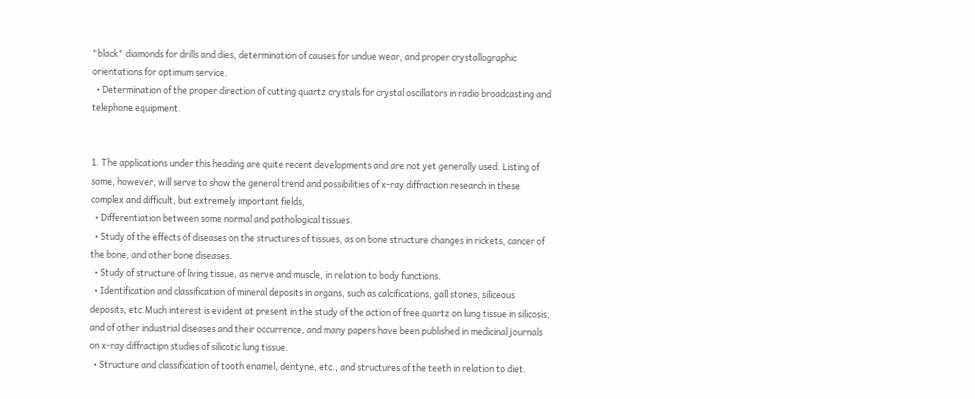"black" diamonds for drills and dies, determination of causes for undue wear, and proper crystallographic orientations for optimum service.
  • Determination of the proper direction of cutting quartz crystals for crystal oscillators in radio broadcasting and telephone equipment.


1. The applications under this heading are quite recent developments and are not yet generally used. Listing of some, however, will serve to show the general trend and possibilities of x-ray diffraction research in these complex and difficult, but extremely important fields,
  • Differentiation between some normal and pathological tissues.
  • Study of the effects of diseases on the structures of tissues, as on bone structure changes in rickets, cancer of the bone, and other bone diseases.
  • Study of structure of living tissue, as nerve and muscle, in relation to body functions.
  • Identification and classification of mineral deposits in organs, such as calcifications, gall stones, siliceous deposits, etc.Much interest is evident at present in the study of the action of free quartz on lung tissue in silicosis, and of other industrial diseases and their occurrence, and many papers have been published in medicinal journals on x-ray diffractipn studies of silicotic lung tissue.
  • Structure and classification of tooth enamel, dentyne, etc., and structures of the teeth in relation to diet.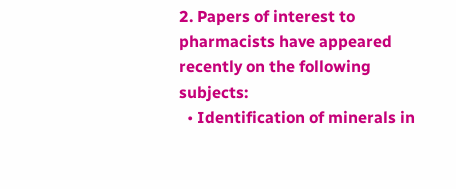2. Papers of interest to pharmacists have appeared recently on the following subjects:
  • Identification of minerals in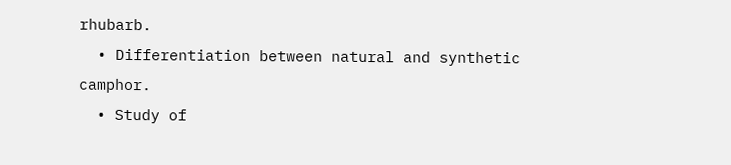rhubarb.
  • Differentiation between natural and synthetic camphor.
  • Study of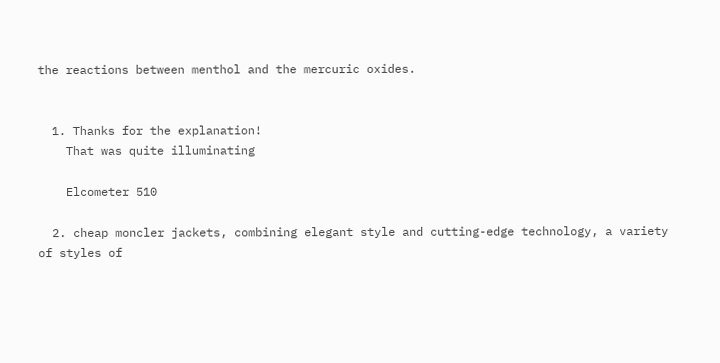the reactions between menthol and the mercuric oxides.


  1. Thanks for the explanation!
    That was quite illuminating

    Elcometer 510

  2. cheap moncler jackets, combining elegant style and cutting-edge technology, a variety of styles of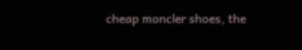cheap moncler shoes, the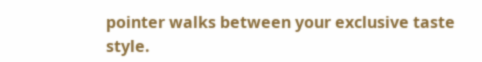pointer walks between your exclusive taste style.